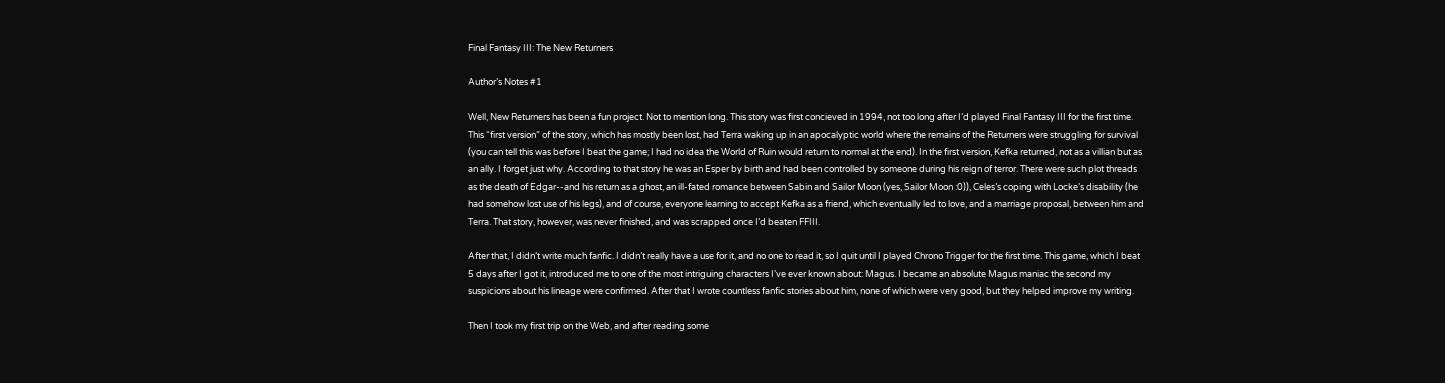Final Fantasy III: The New Returners

Author’s Notes #1

Well, New Returners has been a fun project. Not to mention long. This story was first concieved in 1994, not too long after I’d played Final Fantasy III for the first time. This “first version” of the story, which has mostly been lost, had Terra waking up in an apocalyptic world where the remains of the Returners were struggling for survival (you can tell this was before I beat the game; I had no idea the World of Ruin would return to normal at the end). In the first version, Kefka returned, not as a villian but as an ally. I forget just why. According to that story he was an Esper by birth and had been controlled by someone during his reign of terror. There were such plot threads as the death of Edgar--and his return as a ghost, an ill-fated romance between Sabin and Sailor Moon (yes, Sailor Moon :0)), Celes’s coping with Locke’s disability (he had somehow lost use of his legs), and of course, everyone learning to accept Kefka as a friend, which eventually led to love, and a marriage proposal, between him and Terra. That story, however, was never finished, and was scrapped once I’d beaten FFIII.

After that, I didn’t write much fanfic. I didn’t really have a use for it, and no one to read it, so I quit until I played Chrono Trigger for the first time. This game, which I beat 5 days after I got it, introduced me to one of the most intriguing characters I’ve ever known about: Magus. I became an absolute Magus maniac the second my suspicions about his lineage were confirmed. After that I wrote countless fanfic stories about him, none of which were very good, but they helped improve my writing.

Then I took my first trip on the Web, and after reading some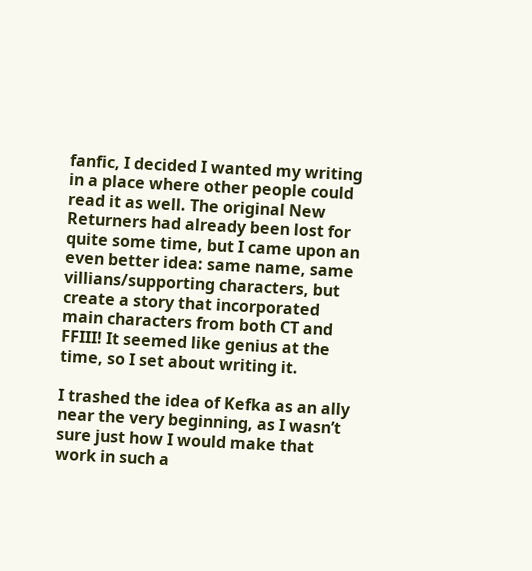fanfic, I decided I wanted my writing in a place where other people could read it as well. The original New Returners had already been lost for quite some time, but I came upon an even better idea: same name, same villians/supporting characters, but create a story that incorporated main characters from both CT and FFIII! It seemed like genius at the time, so I set about writing it.

I trashed the idea of Kefka as an ally near the very beginning, as I wasn’t sure just how I would make that work in such a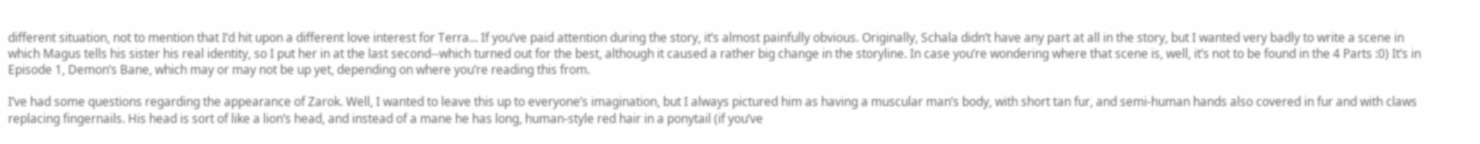different situation, not to mention that I’d hit upon a different love interest for Terra... If you’ve paid attention during the story, it’s almost painfully obvious. Originally, Schala didn’t have any part at all in the story, but I wanted very badly to write a scene in which Magus tells his sister his real identity, so I put her in at the last second--which turned out for the best, although it caused a rather big change in the storyline. In case you’re wondering where that scene is, well, it’s not to be found in the 4 Parts :0) It’s in Episode 1, Demon’s Bane, which may or may not be up yet, depending on where you’re reading this from.

I’ve had some questions regarding the appearance of Zarok. Well, I wanted to leave this up to everyone’s imagination, but I always pictured him as having a muscular man’s body, with short tan fur, and semi-human hands also covered in fur and with claws replacing fingernails. His head is sort of like a lion’s head, and instead of a mane he has long, human-style red hair in a ponytail (if you’ve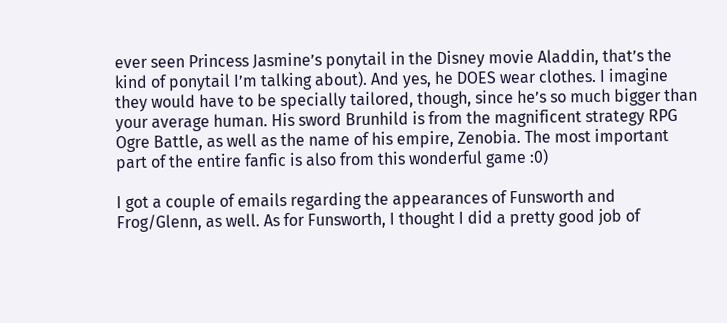ever seen Princess Jasmine’s ponytail in the Disney movie Aladdin, that’s the kind of ponytail I’m talking about). And yes, he DOES wear clothes. I imagine they would have to be specially tailored, though, since he’s so much bigger than your average human. His sword Brunhild is from the magnificent strategy RPG Ogre Battle, as well as the name of his empire, Zenobia. The most important part of the entire fanfic is also from this wonderful game :0)

I got a couple of emails regarding the appearances of Funsworth and Frog/Glenn, as well. As for Funsworth, I thought I did a pretty good job of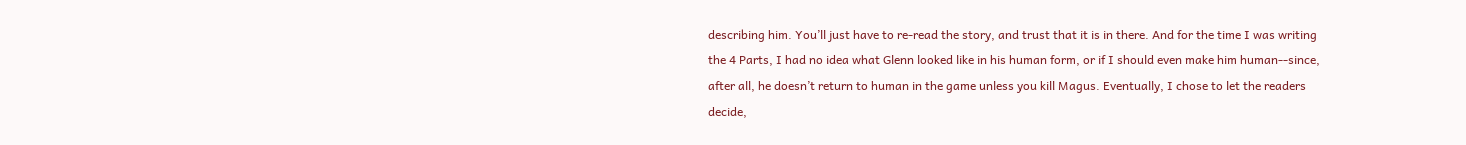describing him. You’ll just have to re-read the story, and trust that it is in there. And for the time I was writing the 4 Parts, I had no idea what Glenn looked like in his human form, or if I should even make him human--since, after all, he doesn’t return to human in the game unless you kill Magus. Eventually, I chose to let the readers decide,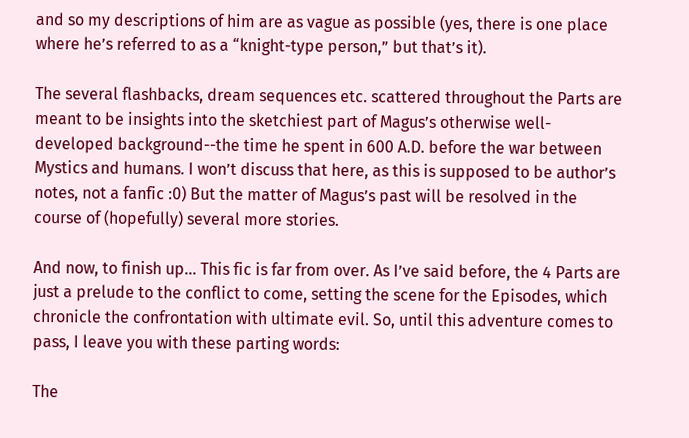and so my descriptions of him are as vague as possible (yes, there is one place where he’s referred to as a “knight-type person,” but that’s it).

The several flashbacks, dream sequences etc. scattered throughout the Parts are meant to be insights into the sketchiest part of Magus’s otherwise well-developed background--the time he spent in 600 A.D. before the war between Mystics and humans. I won’t discuss that here, as this is supposed to be author’s notes, not a fanfic :0) But the matter of Magus’s past will be resolved in the course of (hopefully) several more stories.

And now, to finish up... This fic is far from over. As I’ve said before, the 4 Parts are just a prelude to the conflict to come, setting the scene for the Episodes, which chronicle the confrontation with ultimate evil. So, until this adventure comes to pass, I leave you with these parting words:

The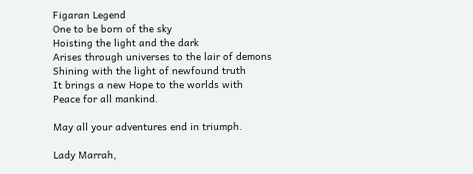Figaran Legend
One to be born of the sky
Hoisting the light and the dark
Arises through universes to the lair of demons
Shining with the light of newfound truth
It brings a new Hope to the worlds with
Peace for all mankind.

May all your adventures end in triumph.

Lady Marrah,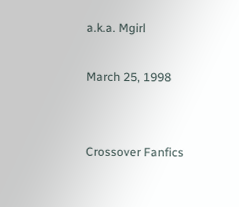a.k.a. Mgirl

March 25, 1998


Crossover Fanfics